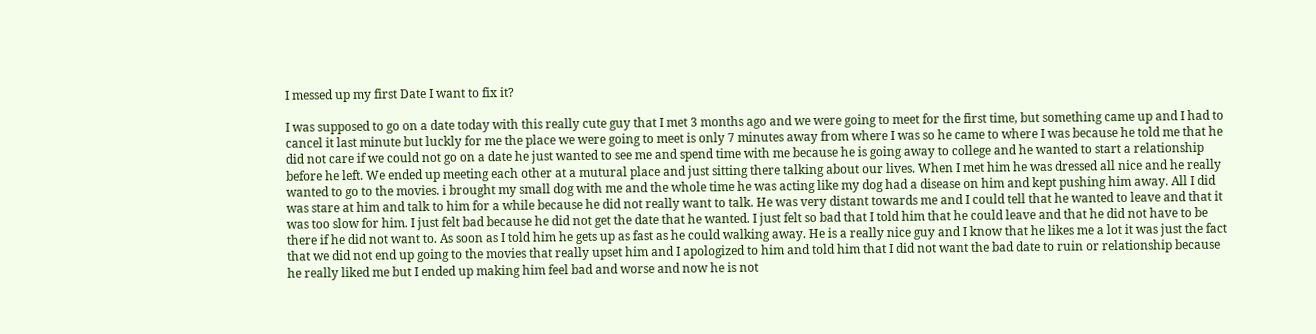I messed up my first Date I want to fix it?

I was supposed to go on a date today with this really cute guy that I met 3 months ago and we were going to meet for the first time, but something came up and I had to cancel it last minute but luckly for me the place we were going to meet is only 7 minutes away from where I was so he came to where I was because he told me that he did not care if we could not go on a date he just wanted to see me and spend time with me because he is going away to college and he wanted to start a relationship before he left. We ended up meeting each other at a mutural place and just sitting there talking about our lives. When I met him he was dressed all nice and he really wanted to go to the movies. i brought my small dog with me and the whole time he was acting like my dog had a disease on him and kept pushing him away. All I did was stare at him and talk to him for a while because he did not really want to talk. He was very distant towards me and I could tell that he wanted to leave and that it was too slow for him. I just felt bad because he did not get the date that he wanted. I just felt so bad that I told him that he could leave and that he did not have to be there if he did not want to. As soon as I told him he gets up as fast as he could walking away. He is a really nice guy and I know that he likes me a lot it was just the fact that we did not end up going to the movies that really upset him and I apologized to him and told him that I did not want the bad date to ruin or relationship because he really liked me but I ended up making him feel bad and worse and now he is not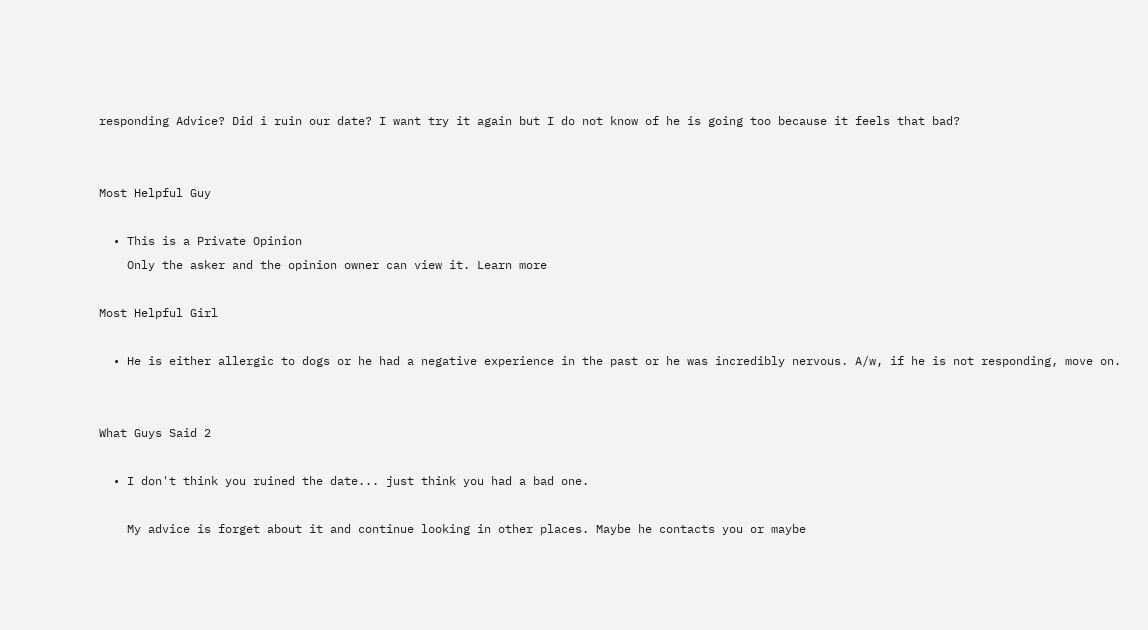responding Advice? Did i ruin our date? I want try it again but I do not know of he is going too because it feels that bad?


Most Helpful Guy

  • This is a Private Opinion
    Only the asker and the opinion owner can view it. Learn more

Most Helpful Girl

  • He is either allergic to dogs or he had a negative experience in the past or he was incredibly nervous. A/w, if he is not responding, move on.


What Guys Said 2

  • I don't think you ruined the date... just think you had a bad one.

    My advice is forget about it and continue looking in other places. Maybe he contacts you or maybe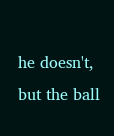he doesn't, but the ball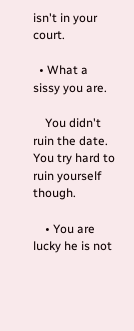isn't in your court.

  • What a sissy you are.

    You didn't ruin the date. You try hard to ruin yourself though.

    • You are lucky he is not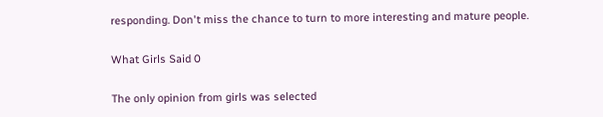responding. Don't miss the chance to turn to more interesting and mature people.

What Girls Said 0

The only opinion from girls was selected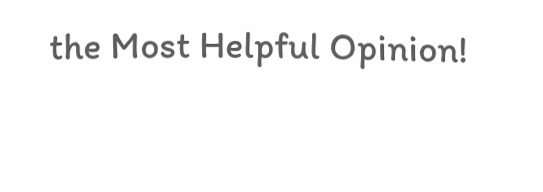the Most Helpful Opinion!